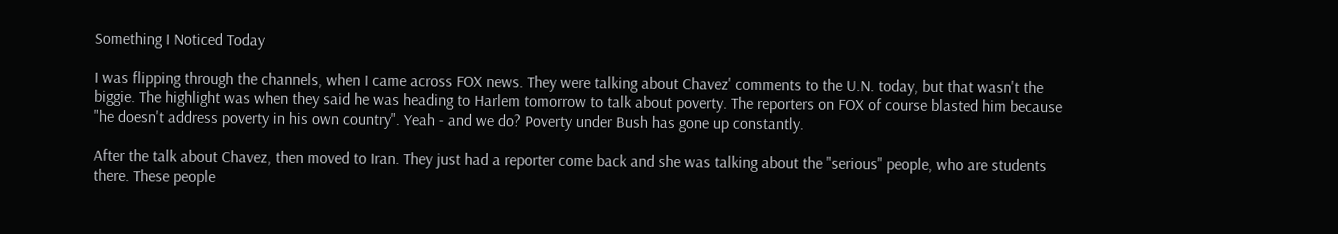Something I Noticed Today

I was flipping through the channels, when I came across FOX news. They were talking about Chavez' comments to the U.N. today, but that wasn't the biggie. The highlight was when they said he was heading to Harlem tomorrow to talk about poverty. The reporters on FOX of course blasted him because "he doesn't address poverty in his own country". Yeah - and we do? Poverty under Bush has gone up constantly.

After the talk about Chavez, then moved to Iran. They just had a reporter come back and she was talking about the "serious" people, who are students there. These people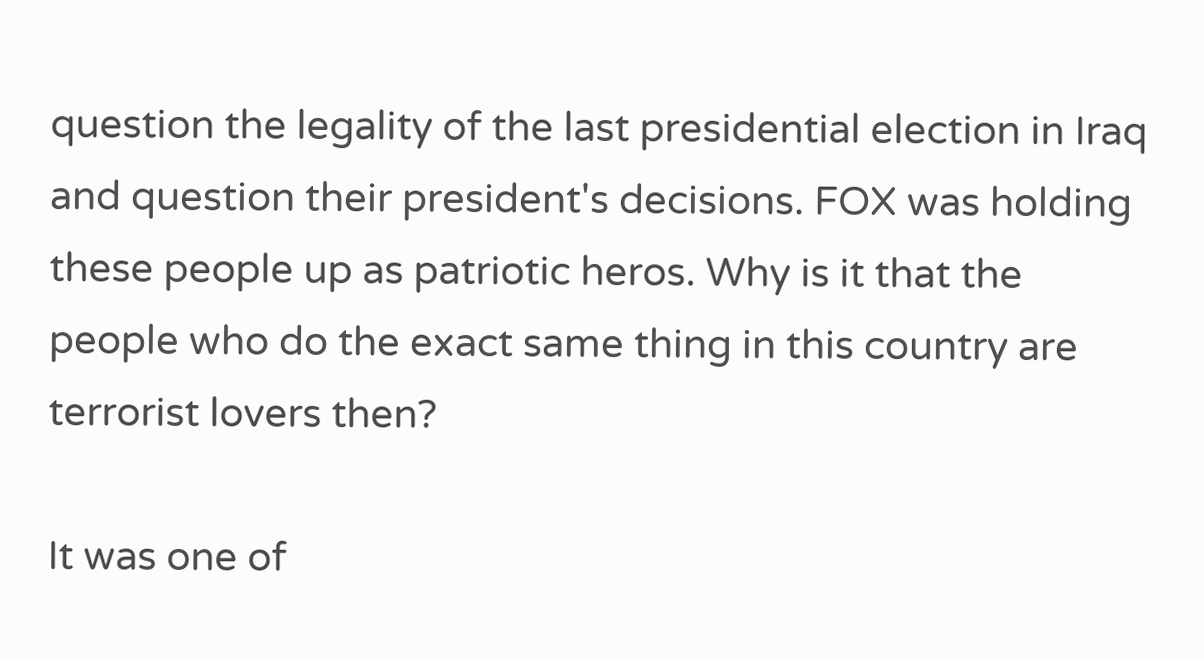question the legality of the last presidential election in Iraq and question their president's decisions. FOX was holding these people up as patriotic heros. Why is it that the people who do the exact same thing in this country are terrorist lovers then?

It was one of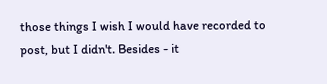those things I wish I would have recorded to post, but I didn't. Besides - it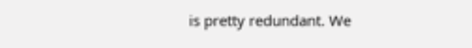is pretty redundant. We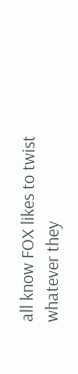all know FOX likes to twist whatever they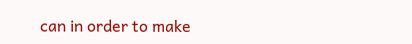can in order to make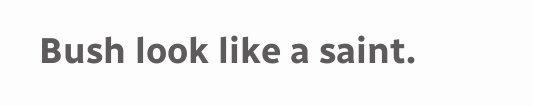Bush look like a saint.